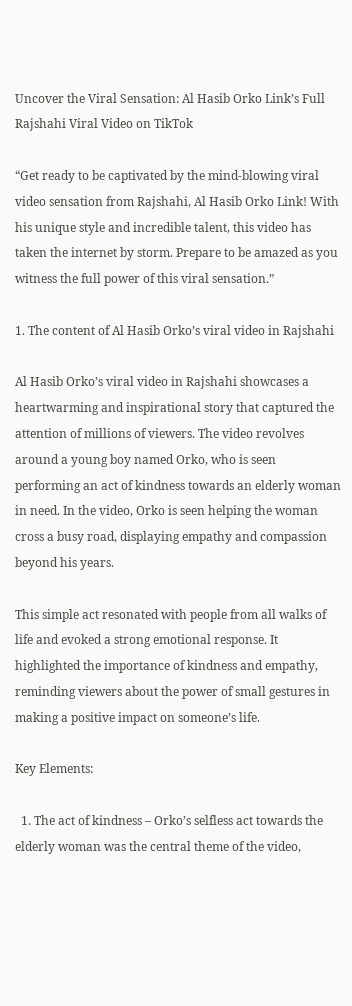Uncover the Viral Sensation: Al Hasib Orko Link’s Full Rajshahi Viral Video on TikTok

“Get ready to be captivated by the mind-blowing viral video sensation from Rajshahi, Al Hasib Orko Link! With his unique style and incredible talent, this video has taken the internet by storm. Prepare to be amazed as you witness the full power of this viral sensation.”

1. The content of Al Hasib Orko’s viral video in Rajshahi

Al Hasib Orko’s viral video in Rajshahi showcases a heartwarming and inspirational story that captured the attention of millions of viewers. The video revolves around a young boy named Orko, who is seen performing an act of kindness towards an elderly woman in need. In the video, Orko is seen helping the woman cross a busy road, displaying empathy and compassion beyond his years.

This simple act resonated with people from all walks of life and evoked a strong emotional response. It highlighted the importance of kindness and empathy, reminding viewers about the power of small gestures in making a positive impact on someone’s life.

Key Elements:

  1. The act of kindness – Orko’s selfless act towards the elderly woman was the central theme of the video,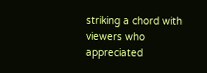striking a chord with viewers who appreciated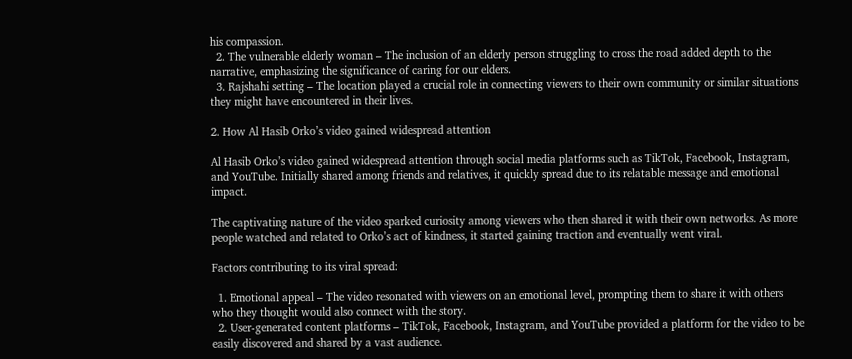his compassion.
  2. The vulnerable elderly woman – The inclusion of an elderly person struggling to cross the road added depth to the narrative, emphasizing the significance of caring for our elders.
  3. Rajshahi setting – The location played a crucial role in connecting viewers to their own community or similar situations they might have encountered in their lives.

2. How Al Hasib Orko’s video gained widespread attention

Al Hasib Orko’s video gained widespread attention through social media platforms such as TikTok, Facebook, Instagram, and YouTube. Initially shared among friends and relatives, it quickly spread due to its relatable message and emotional impact.

The captivating nature of the video sparked curiosity among viewers who then shared it with their own networks. As more people watched and related to Orko’s act of kindness, it started gaining traction and eventually went viral.

Factors contributing to its viral spread:

  1. Emotional appeal – The video resonated with viewers on an emotional level, prompting them to share it with others who they thought would also connect with the story.
  2. User-generated content platforms – TikTok, Facebook, Instagram, and YouTube provided a platform for the video to be easily discovered and shared by a vast audience.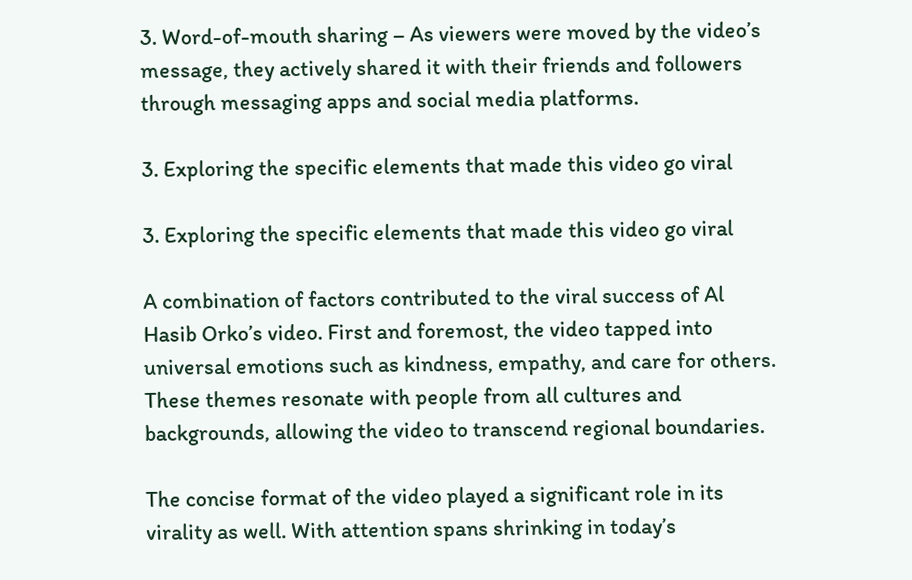3. Word-of-mouth sharing – As viewers were moved by the video’s message, they actively shared it with their friends and followers through messaging apps and social media platforms.

3. Exploring the specific elements that made this video go viral

3. Exploring the specific elements that made this video go viral

A combination of factors contributed to the viral success of Al Hasib Orko’s video. First and foremost, the video tapped into universal emotions such as kindness, empathy, and care for others. These themes resonate with people from all cultures and backgrounds, allowing the video to transcend regional boundaries.

The concise format of the video played a significant role in its virality as well. With attention spans shrinking in today’s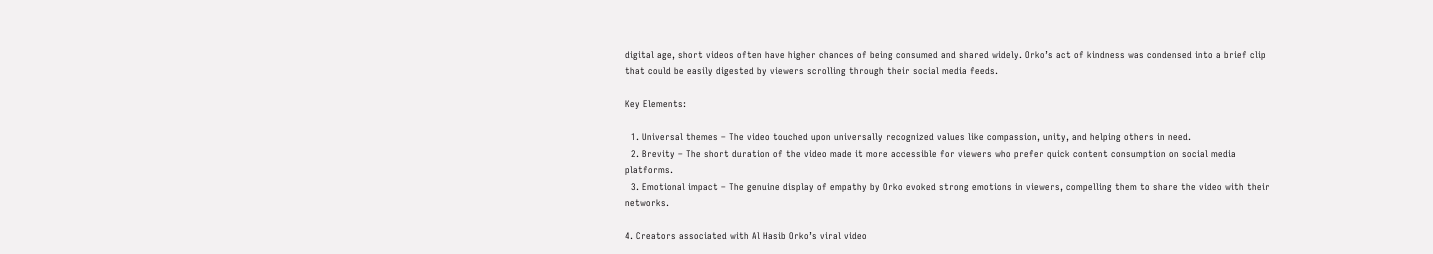digital age, short videos often have higher chances of being consumed and shared widely. Orko’s act of kindness was condensed into a brief clip that could be easily digested by viewers scrolling through their social media feeds.

Key Elements:

  1. Universal themes – The video touched upon universally recognized values like compassion, unity, and helping others in need.
  2. Brevity – The short duration of the video made it more accessible for viewers who prefer quick content consumption on social media platforms.
  3. Emotional impact – The genuine display of empathy by Orko evoked strong emotions in viewers, compelling them to share the video with their networks.

4. Creators associated with Al Hasib Orko’s viral video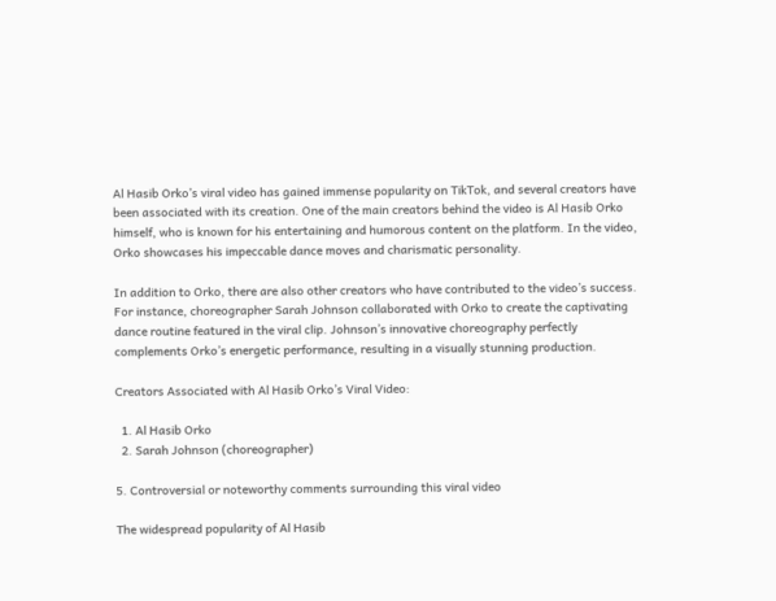Al Hasib Orko’s viral video has gained immense popularity on TikTok, and several creators have been associated with its creation. One of the main creators behind the video is Al Hasib Orko himself, who is known for his entertaining and humorous content on the platform. In the video, Orko showcases his impeccable dance moves and charismatic personality.

In addition to Orko, there are also other creators who have contributed to the video’s success. For instance, choreographer Sarah Johnson collaborated with Orko to create the captivating dance routine featured in the viral clip. Johnson’s innovative choreography perfectly complements Orko’s energetic performance, resulting in a visually stunning production.

Creators Associated with Al Hasib Orko’s Viral Video:

  1. Al Hasib Orko
  2. Sarah Johnson (choreographer)

5. Controversial or noteworthy comments surrounding this viral video

The widespread popularity of Al Hasib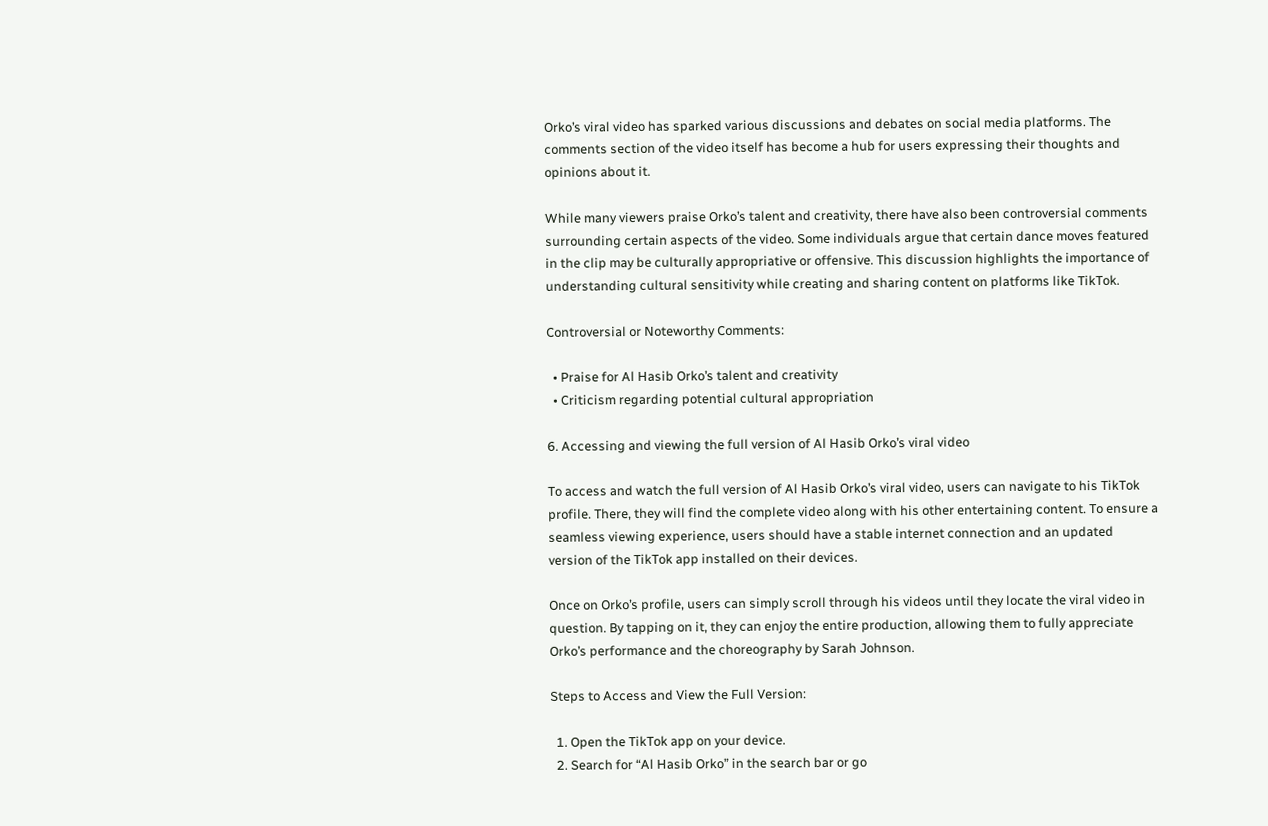Orko’s viral video has sparked various discussions and debates on social media platforms. The comments section of the video itself has become a hub for users expressing their thoughts and opinions about it.

While many viewers praise Orko’s talent and creativity, there have also been controversial comments surrounding certain aspects of the video. Some individuals argue that certain dance moves featured in the clip may be culturally appropriative or offensive. This discussion highlights the importance of understanding cultural sensitivity while creating and sharing content on platforms like TikTok.

Controversial or Noteworthy Comments:

  • Praise for Al Hasib Orko’s talent and creativity
  • Criticism regarding potential cultural appropriation

6. Accessing and viewing the full version of Al Hasib Orko’s viral video

To access and watch the full version of Al Hasib Orko’s viral video, users can navigate to his TikTok profile. There, they will find the complete video along with his other entertaining content. To ensure a seamless viewing experience, users should have a stable internet connection and an updated version of the TikTok app installed on their devices.

Once on Orko’s profile, users can simply scroll through his videos until they locate the viral video in question. By tapping on it, they can enjoy the entire production, allowing them to fully appreciate Orko’s performance and the choreography by Sarah Johnson.

Steps to Access and View the Full Version:

  1. Open the TikTok app on your device.
  2. Search for “Al Hasib Orko” in the search bar or go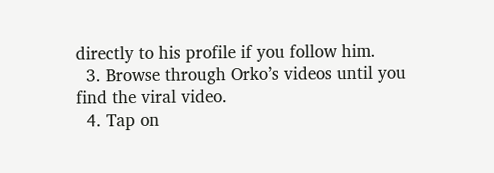directly to his profile if you follow him.
  3. Browse through Orko’s videos until you find the viral video.
  4. Tap on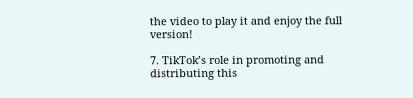the video to play it and enjoy the full version!

7. TikTok’s role in promoting and distributing this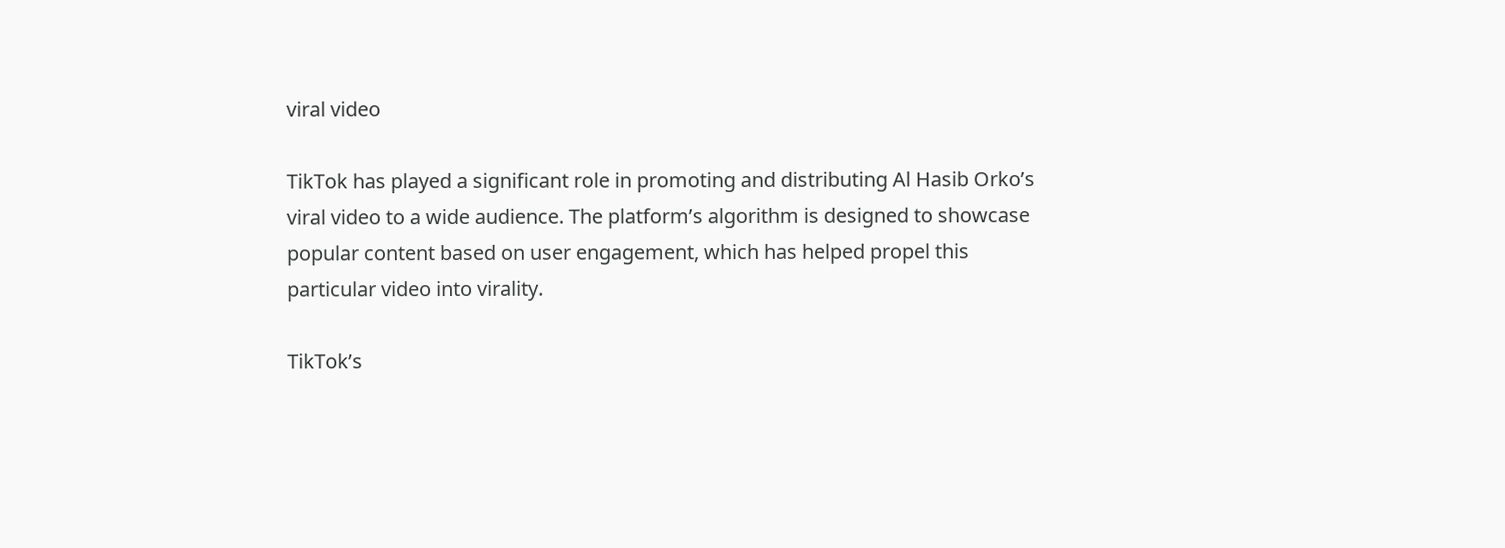viral video

TikTok has played a significant role in promoting and distributing Al Hasib Orko’s viral video to a wide audience. The platform’s algorithm is designed to showcase popular content based on user engagement, which has helped propel this particular video into virality.

TikTok’s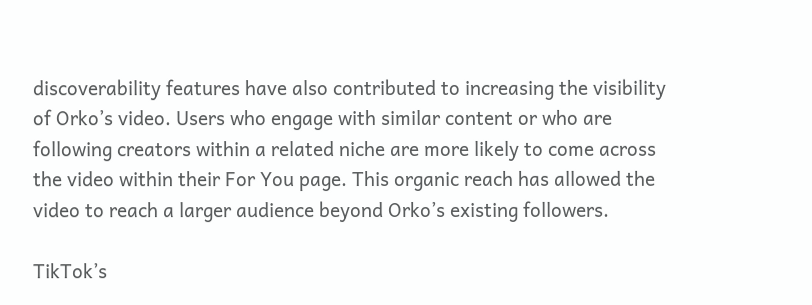discoverability features have also contributed to increasing the visibility of Orko’s video. Users who engage with similar content or who are following creators within a related niche are more likely to come across the video within their For You page. This organic reach has allowed the video to reach a larger audience beyond Orko’s existing followers.

TikTok’s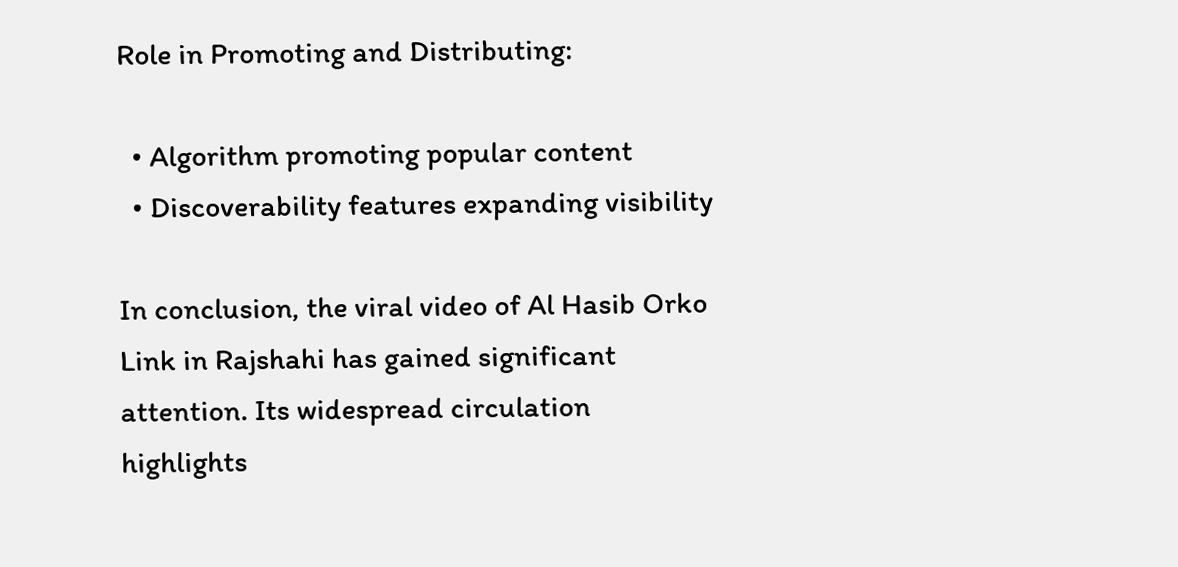Role in Promoting and Distributing:

  • Algorithm promoting popular content
  • Discoverability features expanding visibility

In conclusion, the viral video of Al Hasib Orko Link in Rajshahi has gained significant attention. Its widespread circulation highlights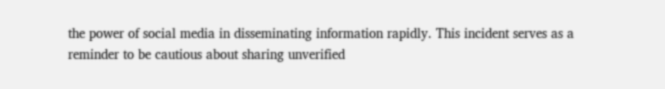the power of social media in disseminating information rapidly. This incident serves as a reminder to be cautious about sharing unverified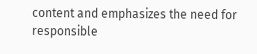content and emphasizes the need for responsible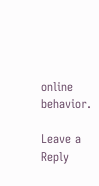online behavior.

Leave a Reply